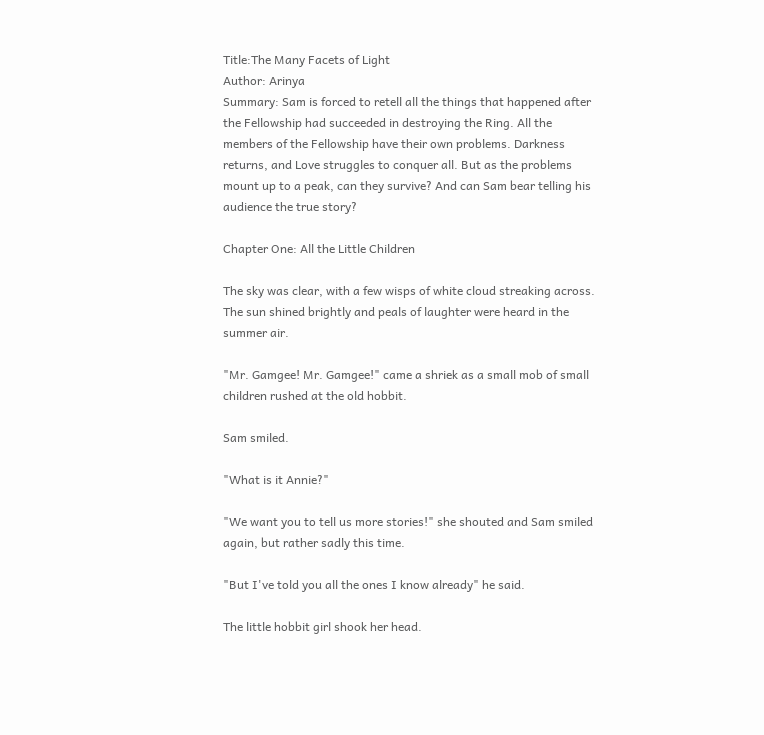Title:The Many Facets of Light
Author: Arinya
Summary: Sam is forced to retell all the things that happened after the Fellowship had succeeded in destroying the Ring. All the members of the Fellowship have their own problems. Darkness returns, and Love struggles to conquer all. But as the problems mount up to a peak, can they survive? And can Sam bear telling his audience the true story?

Chapter One: All the Little Children

The sky was clear, with a few wisps of white cloud streaking across. The sun shined brightly and peals of laughter were heard in the summer air.

"Mr. Gamgee! Mr. Gamgee!" came a shriek as a small mob of small children rushed at the old hobbit.

Sam smiled.

"What is it Annie?"

"We want you to tell us more stories!" she shouted and Sam smiled again, but rather sadly this time.

"But I've told you all the ones I know already" he said.

The little hobbit girl shook her head.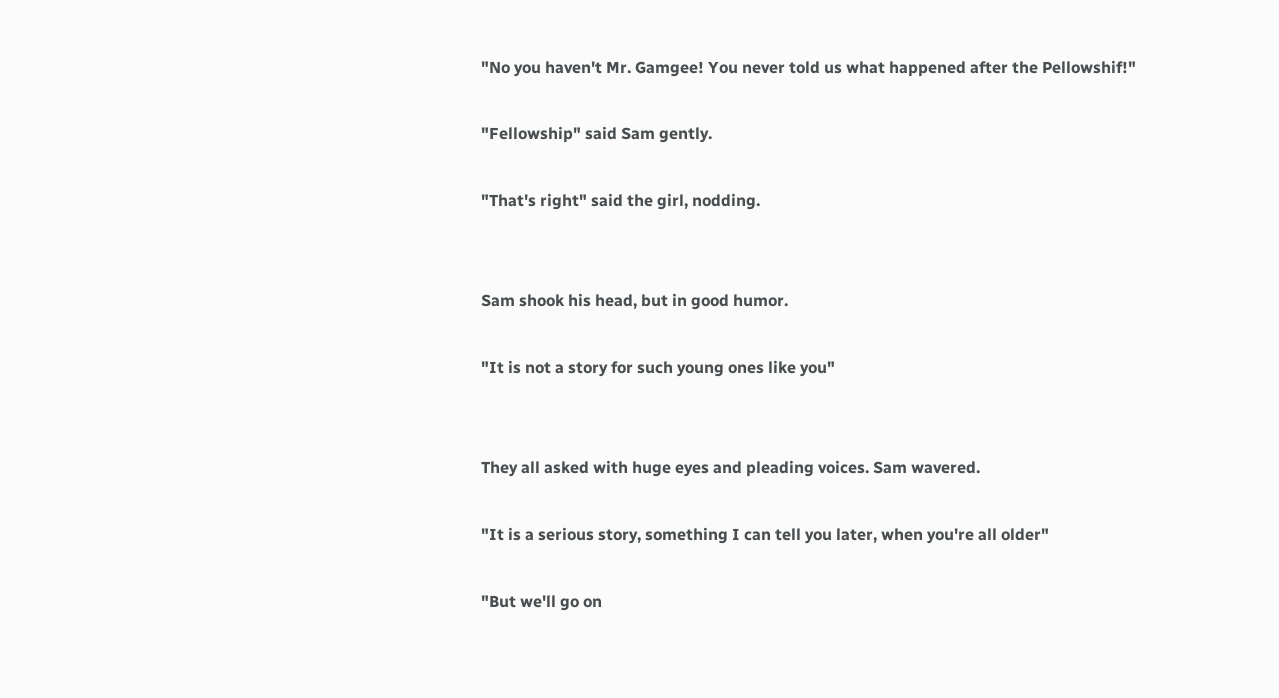"No you haven't Mr. Gamgee! You never told us what happened after the Pellowshif!"

"Fellowship" said Sam gently.

"That's right" said the girl, nodding.


Sam shook his head, but in good humor.

"It is not a story for such young ones like you"


They all asked with huge eyes and pleading voices. Sam wavered.

"It is a serious story, something I can tell you later, when you're all older"

"But we'll go on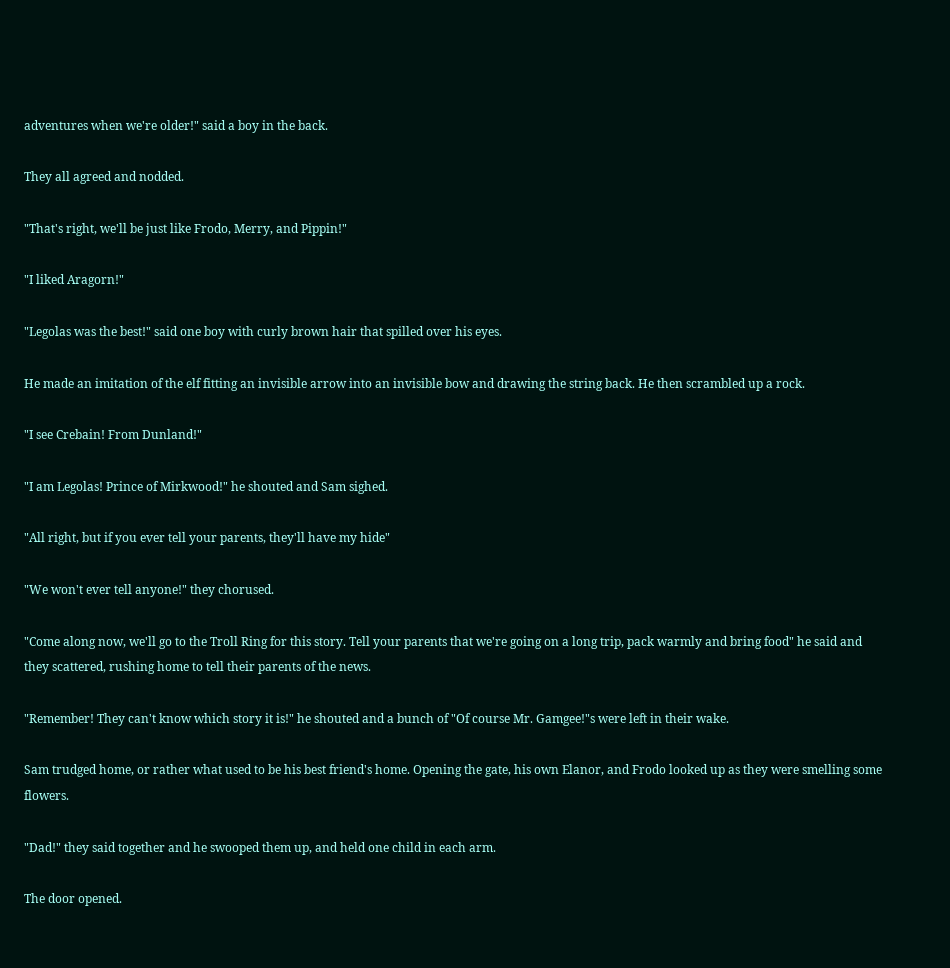adventures when we're older!" said a boy in the back.

They all agreed and nodded.

"That's right, we'll be just like Frodo, Merry, and Pippin!"

"I liked Aragorn!"

"Legolas was the best!" said one boy with curly brown hair that spilled over his eyes.

He made an imitation of the elf fitting an invisible arrow into an invisible bow and drawing the string back. He then scrambled up a rock.

"I see Crebain! From Dunland!"

"I am Legolas! Prince of Mirkwood!" he shouted and Sam sighed.

"All right, but if you ever tell your parents, they'll have my hide"

"We won't ever tell anyone!" they chorused.

"Come along now, we'll go to the Troll Ring for this story. Tell your parents that we're going on a long trip, pack warmly and bring food" he said and they scattered, rushing home to tell their parents of the news.

"Remember! They can't know which story it is!" he shouted and a bunch of "Of course Mr. Gamgee!"s were left in their wake.

Sam trudged home, or rather what used to be his best friend's home. Opening the gate, his own Elanor, and Frodo looked up as they were smelling some flowers.

"Dad!" they said together and he swooped them up, and held one child in each arm.

The door opened.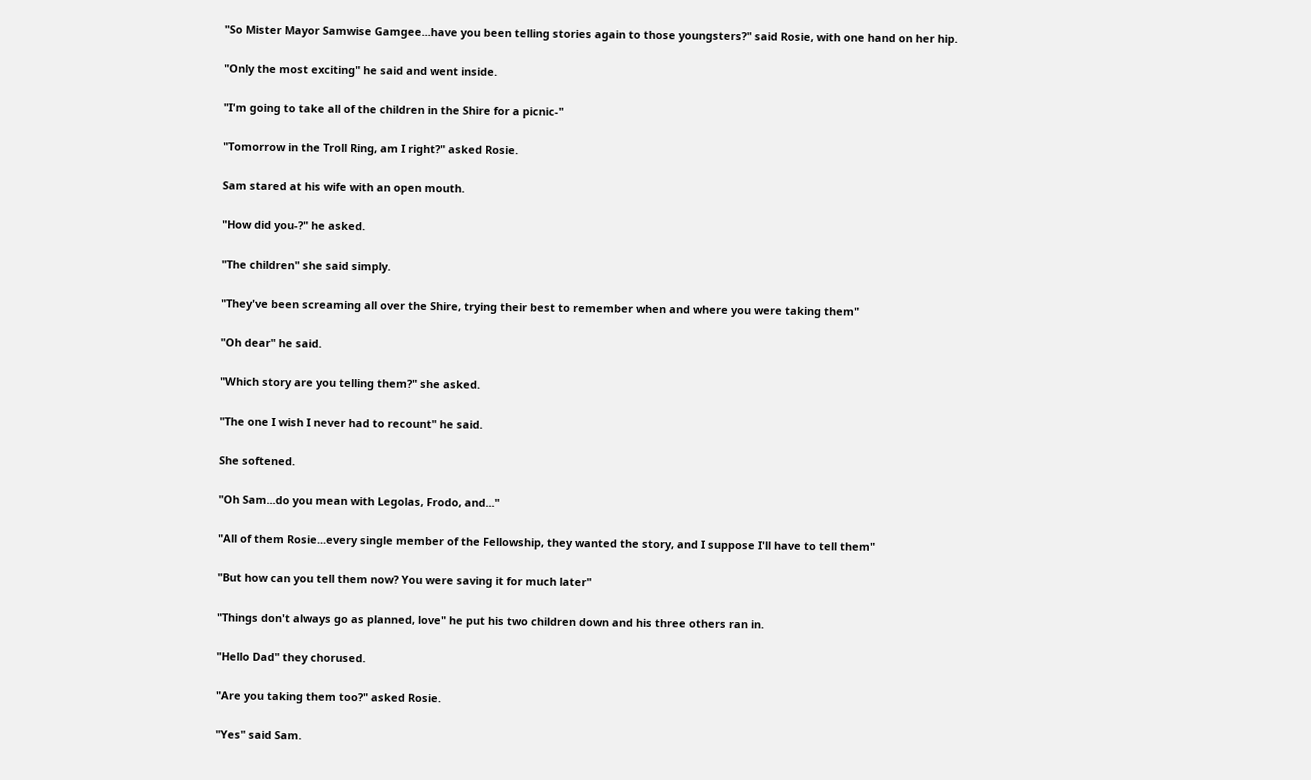"So Mister Mayor Samwise Gamgee...have you been telling stories again to those youngsters?" said Rosie, with one hand on her hip.

"Only the most exciting" he said and went inside.

"I'm going to take all of the children in the Shire for a picnic-"

"Tomorrow in the Troll Ring, am I right?" asked Rosie.

Sam stared at his wife with an open mouth.

"How did you-?" he asked.

"The children" she said simply.

"They've been screaming all over the Shire, trying their best to remember when and where you were taking them"

"Oh dear" he said.

"Which story are you telling them?" she asked.

"The one I wish I never had to recount" he said.

She softened.

"Oh Sam...do you mean with Legolas, Frodo, and..."

"All of them Rosie...every single member of the Fellowship, they wanted the story, and I suppose I'll have to tell them"

"But how can you tell them now? You were saving it for much later"

"Things don't always go as planned, love" he put his two children down and his three others ran in.

"Hello Dad" they chorused.

"Are you taking them too?" asked Rosie.

"Yes" said Sam.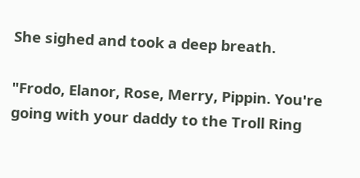She sighed and took a deep breath.

"Frodo, Elanor, Rose, Merry, Pippin. You're going with your daddy to the Troll Ring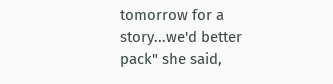tomorrow for a story...we'd better pack" she said,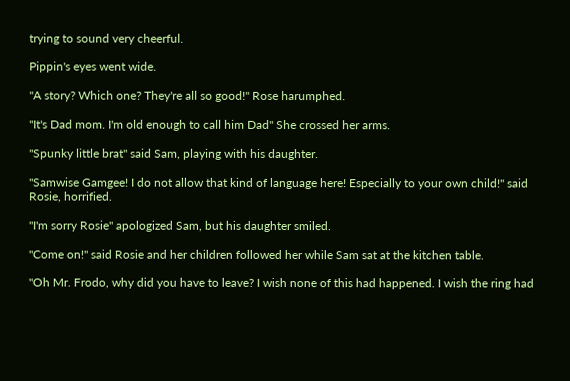trying to sound very cheerful.

Pippin's eyes went wide.

"A story? Which one? They're all so good!" Rose harumphed.

"It's Dad mom. I'm old enough to call him Dad" She crossed her arms.

"Spunky little brat" said Sam, playing with his daughter.

"Samwise Gamgee! I do not allow that kind of language here! Especially to your own child!" said Rosie, horrified.

"I'm sorry Rosie" apologized Sam, but his daughter smiled.

"Come on!" said Rosie and her children followed her while Sam sat at the kitchen table.

"Oh Mr. Frodo, why did you have to leave? I wish none of this had happened. I wish the ring had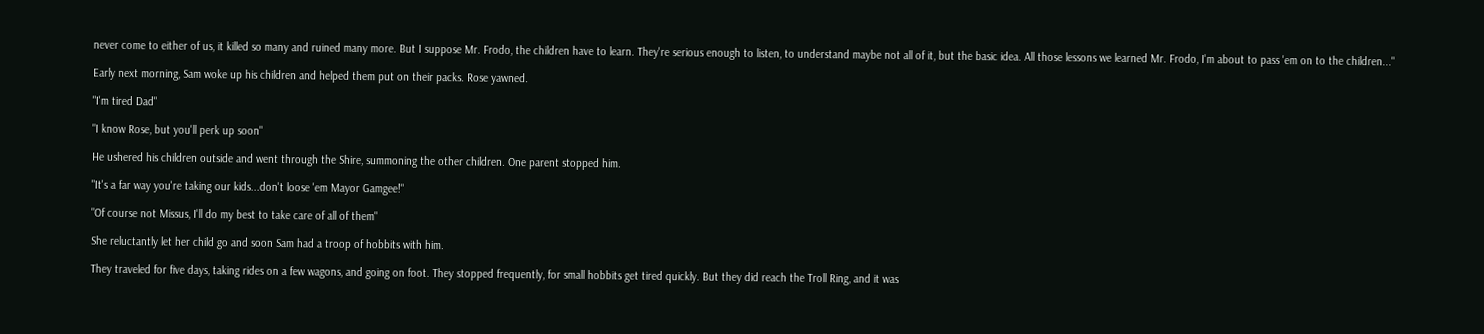never come to either of us, it killed so many and ruined many more. But I suppose Mr. Frodo, the children have to learn. They're serious enough to listen, to understand maybe not all of it, but the basic idea. All those lessons we learned Mr. Frodo, I'm about to pass 'em on to the children..."

Early next morning, Sam woke up his children and helped them put on their packs. Rose yawned.

"I'm tired Dad"

"I know Rose, but you'll perk up soon"

He ushered his children outside and went through the Shire, summoning the other children. One parent stopped him.

"It's a far way you're taking our kids...don't loose 'em Mayor Gamgee!"

"Of course not Missus, I'll do my best to take care of all of them"

She reluctantly let her child go and soon Sam had a troop of hobbits with him.

They traveled for five days, taking rides on a few wagons, and going on foot. They stopped frequently, for small hobbits get tired quickly. But they did reach the Troll Ring, and it was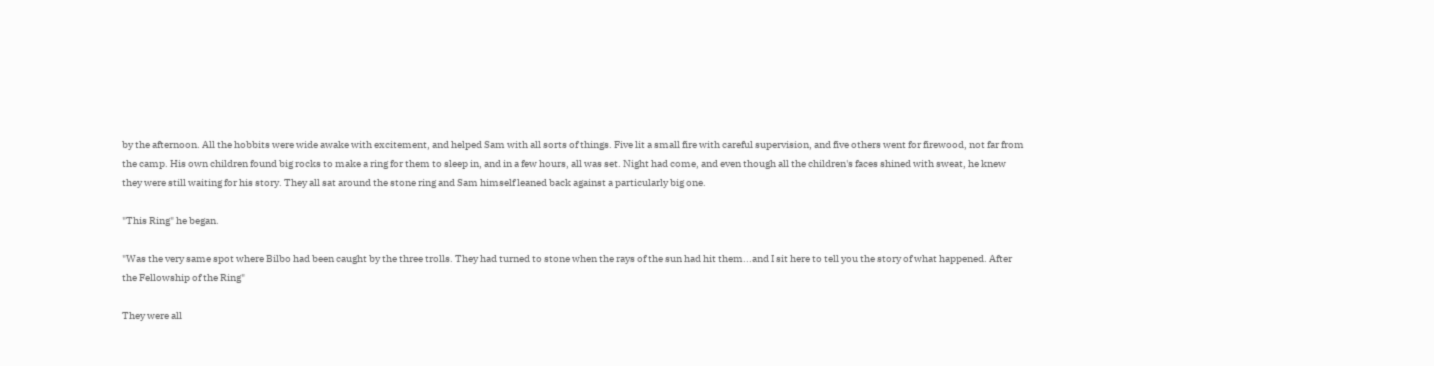by the afternoon. All the hobbits were wide awake with excitement, and helped Sam with all sorts of things. Five lit a small fire with careful supervision, and five others went for firewood, not far from the camp. His own children found big rocks to make a ring for them to sleep in, and in a few hours, all was set. Night had come, and even though all the children's faces shined with sweat, he knew they were still waiting for his story. They all sat around the stone ring and Sam himself leaned back against a particularly big one.

"This Ring" he began.

"Was the very same spot where Bilbo had been caught by the three trolls. They had turned to stone when the rays of the sun had hit them...and I sit here to tell you the story of what happened. After the Fellowship of the Ring"

They were all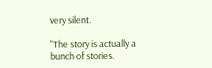very silent.

"The story is actually a bunch of stories.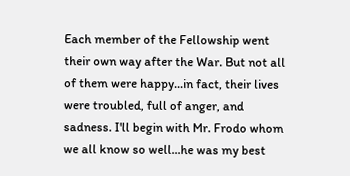Each member of the Fellowship went their own way after the War. But not all of them were happy...in fact, their lives were troubled, full of anger, and sadness. I'll begin with Mr. Frodo whom we all know so well...he was my best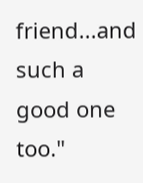friend...and such a good one too."